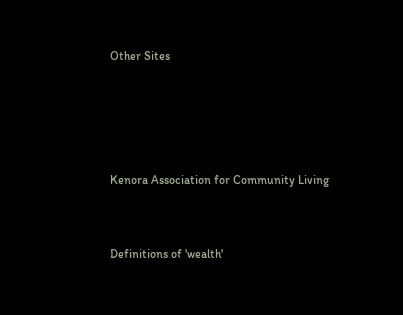Other Sites




Kenora Association for Community Living


Definitions of 'wealth'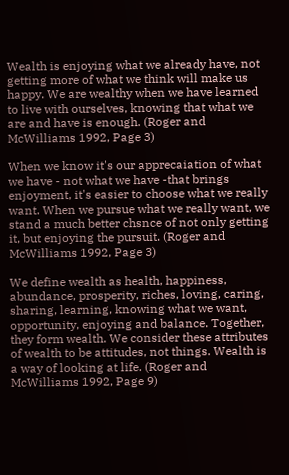Wealth is enjoying what we already have, not getting more of what we think will make us happy. We are wealthy when we have learned to live with ourselves, knowing that what we are and have is enough. (Roger and McWilliams 1992, Page 3)

When we know it's our apprecaiation of what we have - not what we have -that brings enjoyment, it's easier to choose what we really want. When we pursue what we really want, we stand a much better chsnce of not only getting it, but enjoying the pursuit. (Roger and McWilliams 1992, Page 3)

We define wealth as health, happiness, abundance, prosperity, riches, loving, caring, sharing, learning, knowing what we want, opportunity, enjoying and balance. Together, they form wealth. We consider these attributes of wealth to be attitudes, not things. Wealth is a way of looking at life. (Roger and McWilliams 1992, Page 9)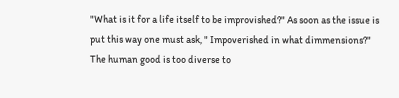"What is it for a life itself to be improvished?" As soon as the issue is put this way one must ask, " Impoverished in what dimmensions?" The human good is too diverse to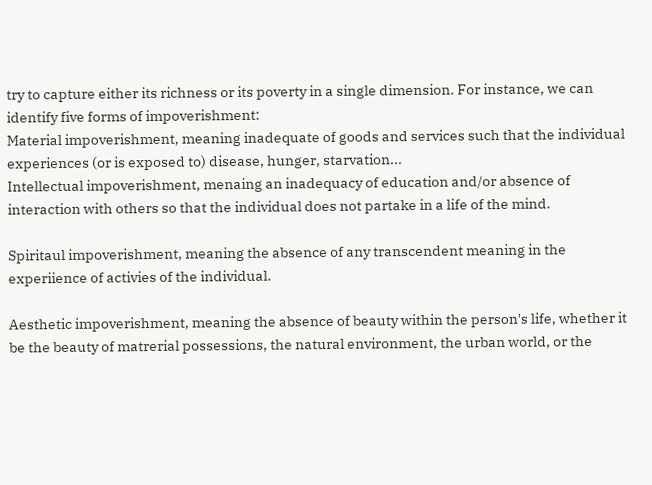try to capture either its richness or its poverty in a single dimension. For instance, we can identify five forms of impoverishment:
Material impoverishment, meaning inadequate of goods and services such that the individual experiences (or is exposed to) disease, hunger, starvation...
Intellectual impoverishment, menaing an inadequacy of education and/or absence of interaction with others so that the individual does not partake in a life of the mind.

Spiritaul impoverishment, meaning the absence of any transcendent meaning in the experiience of activies of the individual.

Aesthetic impoverishment, meaning the absence of beauty within the person's life, whether it be the beauty of matrerial possessions, the natural environment, the urban world, or the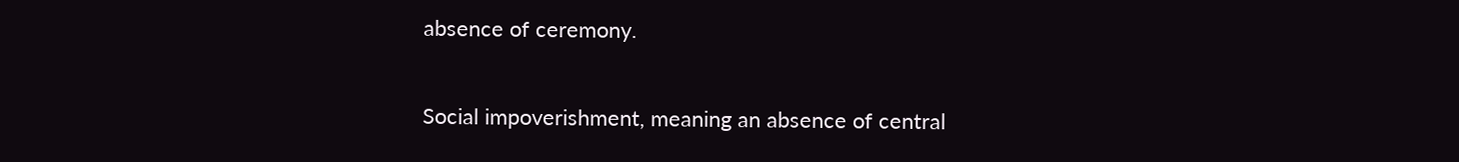absence of ceremony.

Social impoverishment, meaning an absence of central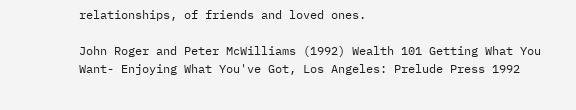relationships, of friends and loved ones.

John Roger and Peter McWilliams (1992) Wealth 101 Getting What You Want- Enjoying What You've Got, Los Angeles: Prelude Press 1992